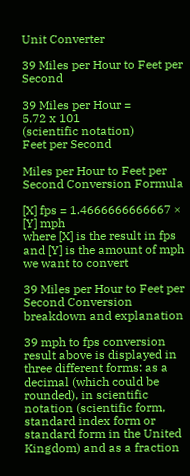Unit Converter

39 Miles per Hour to Feet per Second

39 Miles per Hour =
5.72 x 101
(scientific notation)
Feet per Second

Miles per Hour to Feet per Second Conversion Formula

[X] fps = 1.4666666666667 × [Y] mph
where [X] is the result in fps and [Y] is the amount of mph we want to convert

39 Miles per Hour to Feet per Second Conversion breakdown and explanation

39 mph to fps conversion result above is displayed in three different forms: as a decimal (which could be rounded), in scientific notation (scientific form, standard index form or standard form in the United Kingdom) and as a fraction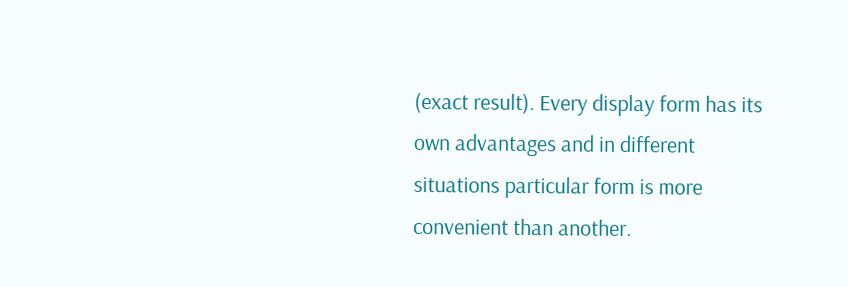(exact result). Every display form has its own advantages and in different situations particular form is more convenient than another.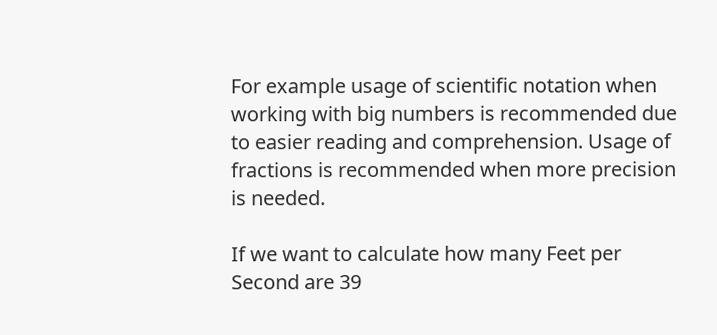For example usage of scientific notation when working with big numbers is recommended due to easier reading and comprehension. Usage of fractions is recommended when more precision is needed.

If we want to calculate how many Feet per Second are 39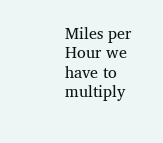Miles per Hour we have to multiply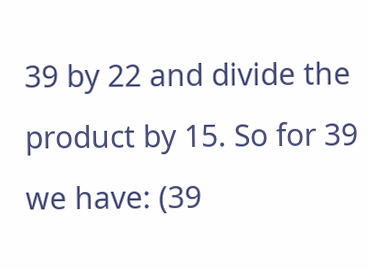39 by 22 and divide the product by 15. So for 39 we have: (39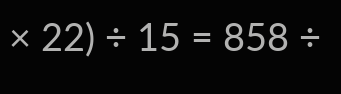× 22) ÷ 15 = 858 ÷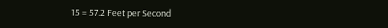15 = 57.2 Feet per Second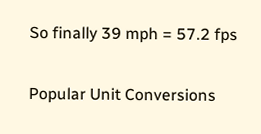So finally 39 mph = 57.2 fps

Popular Unit Conversions